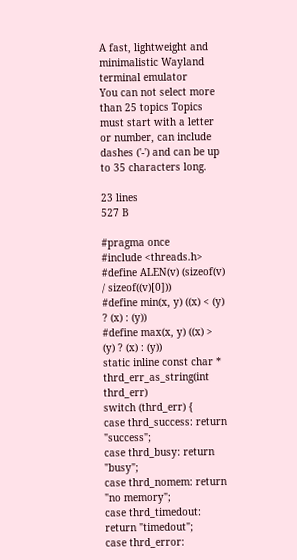A fast, lightweight and minimalistic Wayland terminal emulator
You can not select more than 25 topics Topics must start with a letter or number, can include dashes ('-') and can be up to 35 characters long.

23 lines
527 B

#pragma once
#include <threads.h>
#define ALEN(v) (sizeof(v) / sizeof((v)[0]))
#define min(x, y) ((x) < (y) ? (x) : (y))
#define max(x, y) ((x) > (y) ? (x) : (y))
static inline const char *
thrd_err_as_string(int thrd_err)
switch (thrd_err) {
case thrd_success: return "success";
case thrd_busy: return "busy";
case thrd_nomem: return "no memory";
case thrd_timedout: return "timedout";
case thrd_error: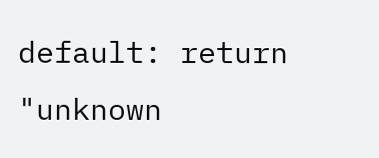default: return "unknown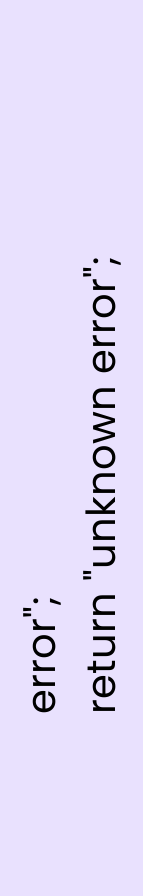error";
return "unknown error";